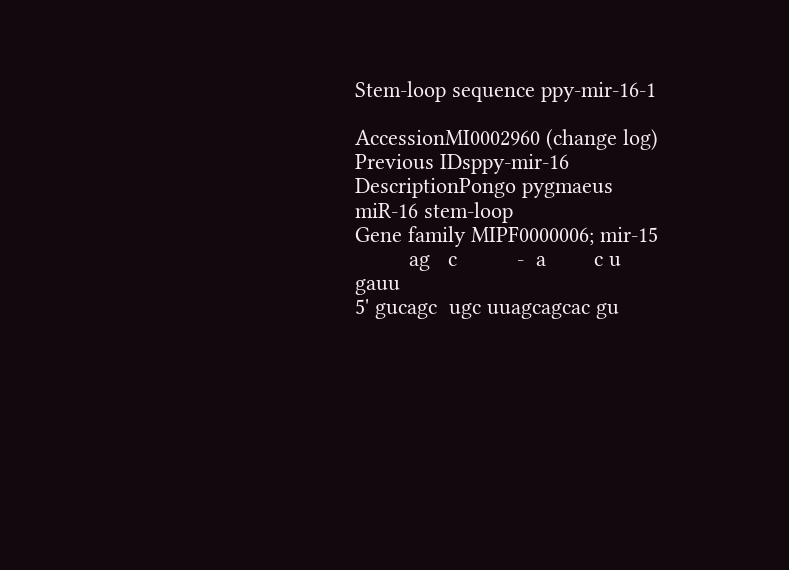Stem-loop sequence ppy-mir-16-1

AccessionMI0002960 (change log)
Previous IDsppy-mir-16
DescriptionPongo pygmaeus miR-16 stem-loop
Gene family MIPF0000006; mir-15
         ag   c          -  a        c u   gauu
5' gucagc  ugc uuagcagcac gu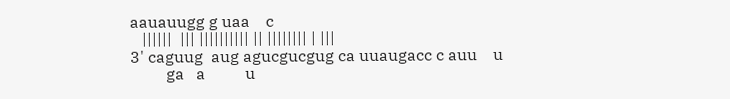aauauugg g uaa    c
   ||||||  ||| |||||||||| || |||||||| | |||
3' caguug  aug agucgucgug ca uuaugacc c auu    u
         ga   a          u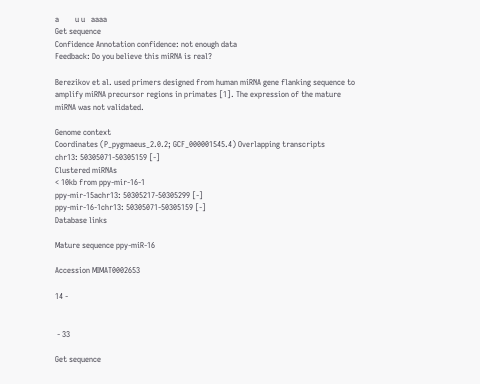a        u u   aaaa
Get sequence
Confidence Annotation confidence: not enough data
Feedback: Do you believe this miRNA is real?

Berezikov et al. used primers designed from human miRNA gene flanking sequence to amplify miRNA precursor regions in primates [1]. The expression of the mature miRNA was not validated.

Genome context
Coordinates (P_pygmaeus_2.0.2; GCF_000001545.4) Overlapping transcripts
chr13: 50305071-50305159 [-]
Clustered miRNAs
< 10kb from ppy-mir-16-1
ppy-mir-15achr13: 50305217-50305299 [-]
ppy-mir-16-1chr13: 50305071-50305159 [-]
Database links

Mature sequence ppy-miR-16

Accession MIMAT0002653

14 -


 - 33

Get sequence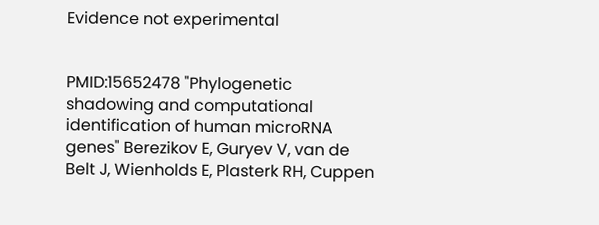Evidence not experimental


PMID:15652478 "Phylogenetic shadowing and computational identification of human microRNA genes" Berezikov E, Guryev V, van de Belt J, Wienholds E, Plasterk RH, Cuppen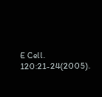E Cell. 120:21-24(2005).